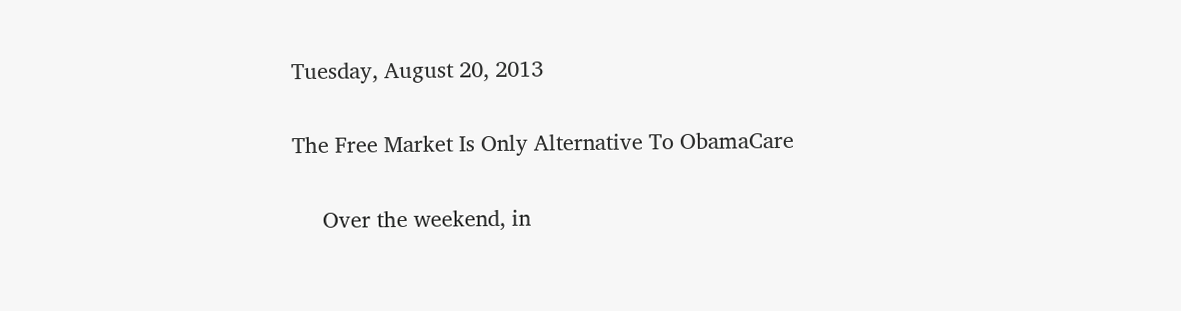Tuesday, August 20, 2013

The Free Market Is Only Alternative To ObamaCare

     Over the weekend, in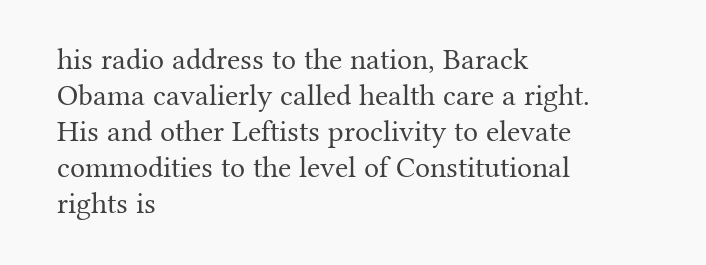his radio address to the nation, Barack Obama cavalierly called health care a right. His and other Leftists proclivity to elevate commodities to the level of Constitutional rights is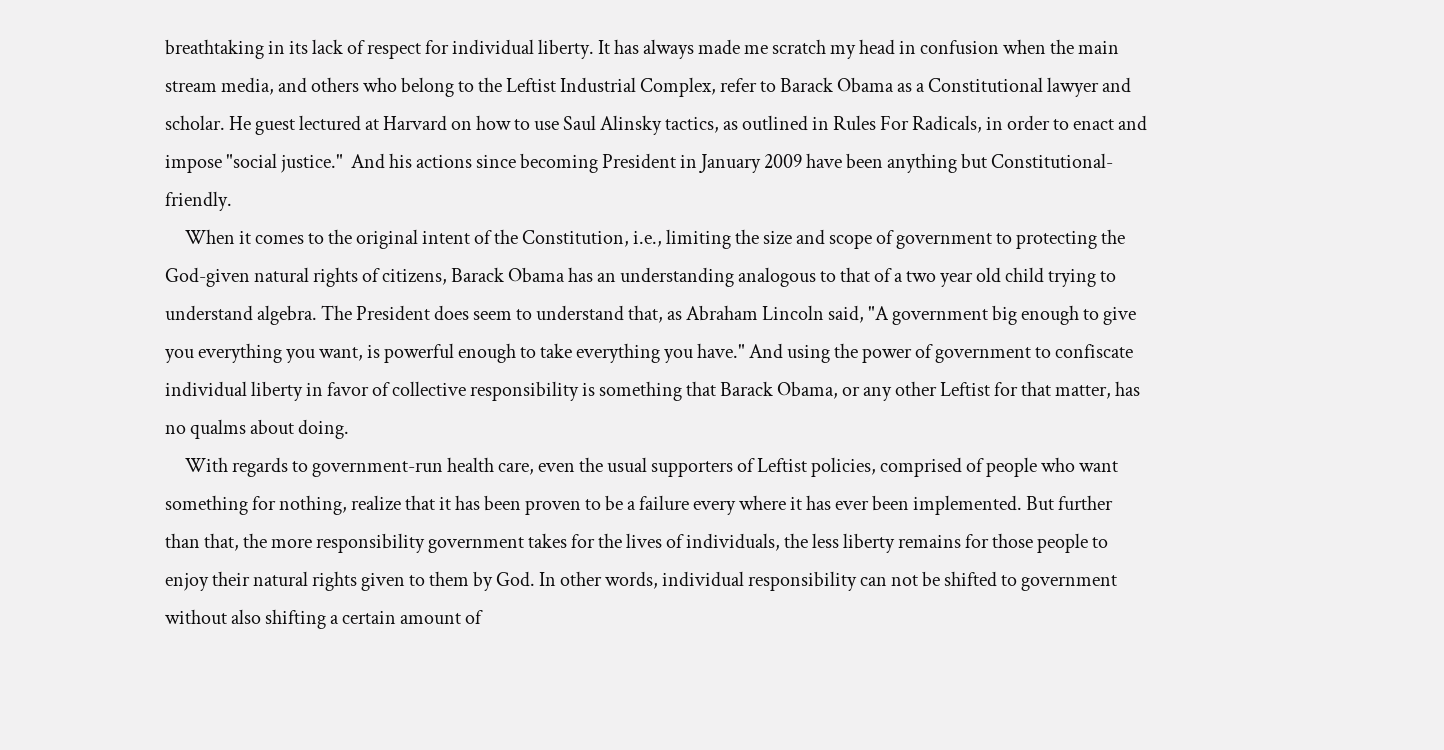breathtaking in its lack of respect for individual liberty. It has always made me scratch my head in confusion when the main stream media, and others who belong to the Leftist Industrial Complex, refer to Barack Obama as a Constitutional lawyer and scholar. He guest lectured at Harvard on how to use Saul Alinsky tactics, as outlined in Rules For Radicals, in order to enact and impose "social justice."  And his actions since becoming President in January 2009 have been anything but Constitutional-friendly.
     When it comes to the original intent of the Constitution, i.e., limiting the size and scope of government to protecting the God-given natural rights of citizens, Barack Obama has an understanding analogous to that of a two year old child trying to understand algebra. The President does seem to understand that, as Abraham Lincoln said, "A government big enough to give you everything you want, is powerful enough to take everything you have." And using the power of government to confiscate individual liberty in favor of collective responsibility is something that Barack Obama, or any other Leftist for that matter, has no qualms about doing.
     With regards to government-run health care, even the usual supporters of Leftist policies, comprised of people who want something for nothing, realize that it has been proven to be a failure every where it has ever been implemented. But further than that, the more responsibility government takes for the lives of individuals, the less liberty remains for those people to enjoy their natural rights given to them by God. In other words, individual responsibility can not be shifted to government without also shifting a certain amount of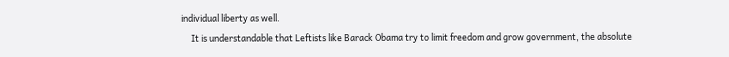individual liberty as well.
     It is understandable that Leftists like Barack Obama try to limit freedom and grow government, the absolute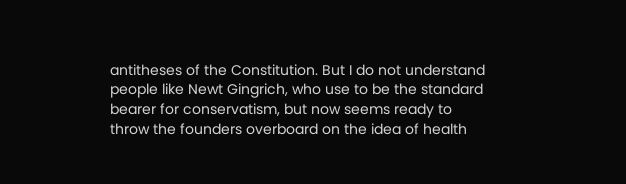antitheses of the Constitution. But I do not understand people like Newt Gingrich, who use to be the standard bearer for conservatism, but now seems ready to throw the founders overboard on the idea of health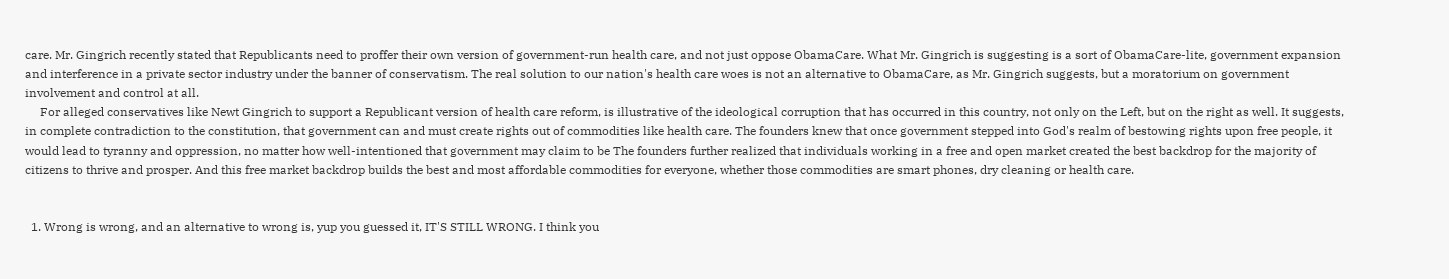care. Mr. Gingrich recently stated that Republicants need to proffer their own version of government-run health care, and not just oppose ObamaCare. What Mr. Gingrich is suggesting is a sort of ObamaCare-lite, government expansion and interference in a private sector industry under the banner of conservatism. The real solution to our nation's health care woes is not an alternative to ObamaCare, as Mr. Gingrich suggests, but a moratorium on government involvement and control at all.
     For alleged conservatives like Newt Gingrich to support a Republicant version of health care reform, is illustrative of the ideological corruption that has occurred in this country, not only on the Left, but on the right as well. It suggests, in complete contradiction to the constitution, that government can and must create rights out of commodities like health care. The founders knew that once government stepped into God's realm of bestowing rights upon free people, it would lead to tyranny and oppression, no matter how well-intentioned that government may claim to be The founders further realized that individuals working in a free and open market created the best backdrop for the majority of citizens to thrive and prosper. And this free market backdrop builds the best and most affordable commodities for everyone, whether those commodities are smart phones, dry cleaning or health care.


  1. Wrong is wrong, and an alternative to wrong is, yup you guessed it, IT'S STILL WRONG. I think you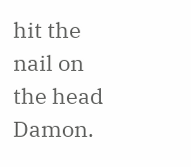hit the nail on the head Damon.